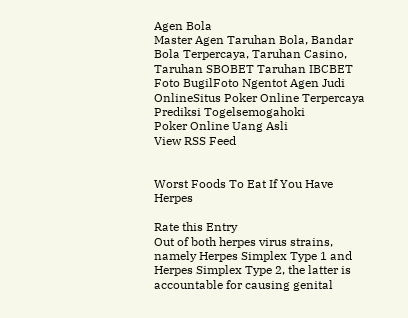Agen Bola
Master Agen Taruhan Bola, Bandar Bola Terpercaya, Taruhan Casino, Taruhan SBOBET Taruhan IBCBET Foto BugilFoto Ngentot Agen Judi OnlineSitus Poker Online Terpercaya Prediksi Togelsemogahoki
Poker Online Uang Asli
View RSS Feed


Worst Foods To Eat If You Have Herpes

Rate this Entry
Out of both herpes virus strains, namely Herpes Simplex Type 1 and Herpes Simplex Type 2, the latter is accountable for causing genital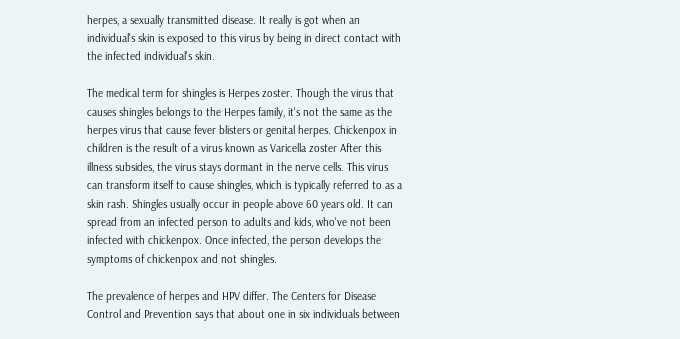herpes, a sexually transmitted disease. It really is got when an individual's skin is exposed to this virus by being in direct contact with the infected individual's skin.

The medical term for shingles is Herpes zoster. Though the virus that causes shingles belongs to the Herpes family, it's not the same as the herpes virus that cause fever blisters or genital herpes. Chickenpox in children is the result of a virus known as Varicella zoster After this illness subsides, the virus stays dormant in the nerve cells. This virus can transform itself to cause shingles, which is typically referred to as a skin rash. Shingles usually occur in people above 60 years old. It can spread from an infected person to adults and kids, who've not been infected with chickenpox. Once infected, the person develops the symptoms of chickenpox and not shingles.

The prevalence of herpes and HPV differ. The Centers for Disease Control and Prevention says that about one in six individuals between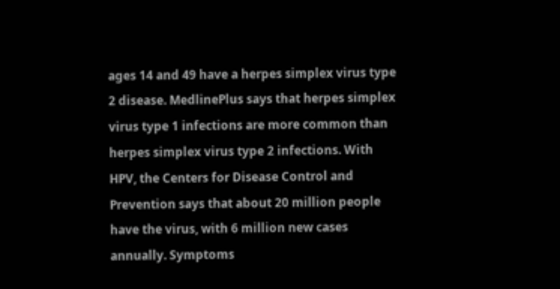ages 14 and 49 have a herpes simplex virus type 2 disease. MedlinePlus says that herpes simplex virus type 1 infections are more common than herpes simplex virus type 2 infections. With HPV, the Centers for Disease Control and Prevention says that about 20 million people have the virus, with 6 million new cases annually. Symptoms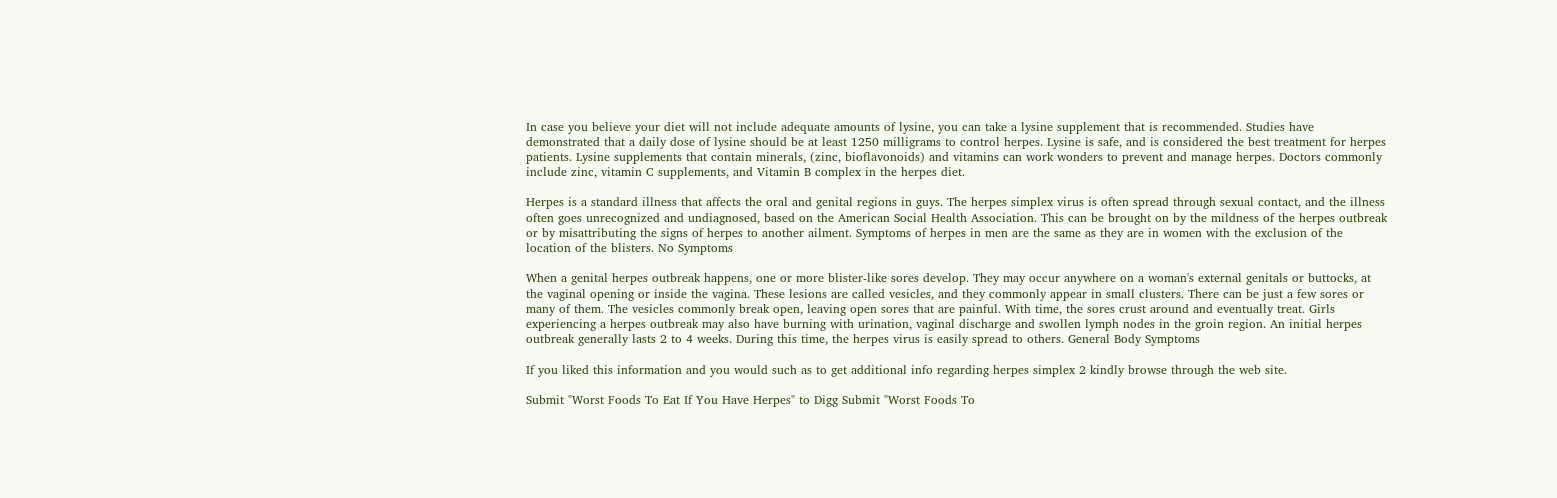In case you believe your diet will not include adequate amounts of lysine, you can take a lysine supplement that is recommended. Studies have demonstrated that a daily dose of lysine should be at least 1250 milligrams to control herpes. Lysine is safe, and is considered the best treatment for herpes patients. Lysine supplements that contain minerals, (zinc, bioflavonoids) and vitamins can work wonders to prevent and manage herpes. Doctors commonly include zinc, vitamin C supplements, and Vitamin B complex in the herpes diet.

Herpes is a standard illness that affects the oral and genital regions in guys. The herpes simplex virus is often spread through sexual contact, and the illness often goes unrecognized and undiagnosed, based on the American Social Health Association. This can be brought on by the mildness of the herpes outbreak or by misattributing the signs of herpes to another ailment. Symptoms of herpes in men are the same as they are in women with the exclusion of the location of the blisters. No Symptoms

When a genital herpes outbreak happens, one or more blister-like sores develop. They may occur anywhere on a woman's external genitals or buttocks, at the vaginal opening or inside the vagina. These lesions are called vesicles, and they commonly appear in small clusters. There can be just a few sores or many of them. The vesicles commonly break open, leaving open sores that are painful. With time, the sores crust around and eventually treat. Girls experiencing a herpes outbreak may also have burning with urination, vaginal discharge and swollen lymph nodes in the groin region. An initial herpes outbreak generally lasts 2 to 4 weeks. During this time, the herpes virus is easily spread to others. General Body Symptoms

If you liked this information and you would such as to get additional info regarding herpes simplex 2 kindly browse through the web site.

Submit "Worst Foods To Eat If You Have Herpes" to Digg Submit "Worst Foods To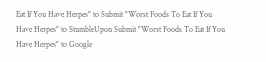Eat If You Have Herpes" to Submit "Worst Foods To Eat If You Have Herpes" to StumbleUpon Submit "Worst Foods To Eat If You Have Herpes" to Google